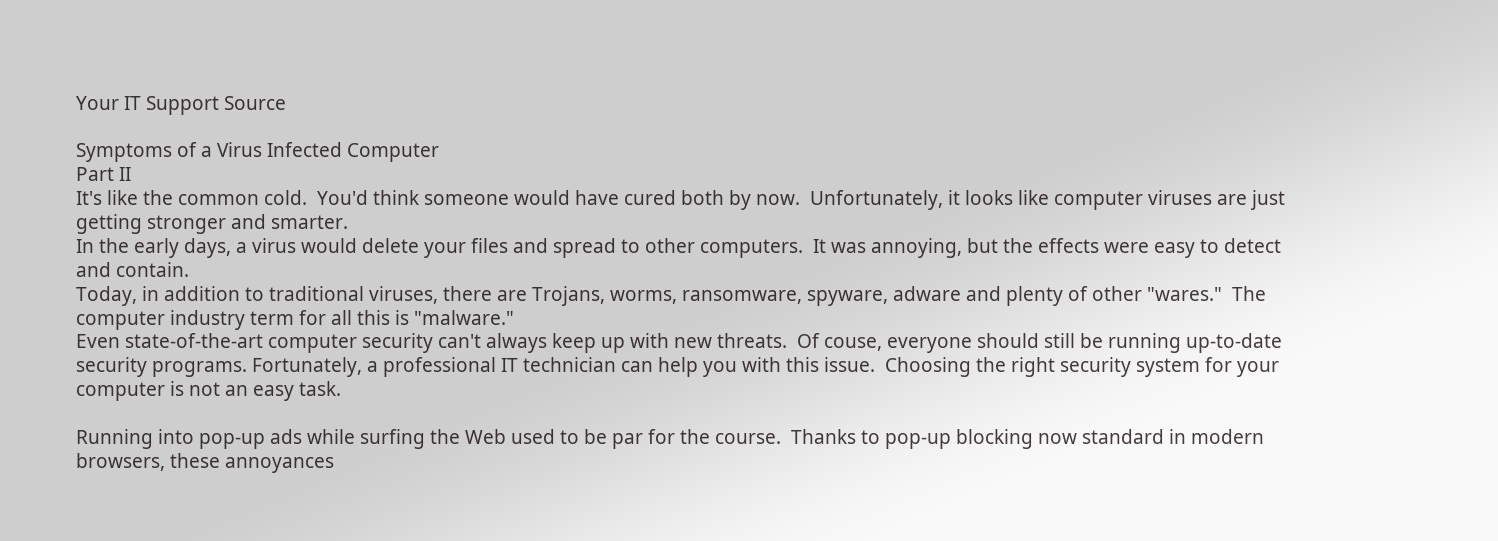Your IT Support Source

Symptoms of a Virus Infected Computer
Part II
It's like the common cold.  You'd think someone would have cured both by now.  Unfortunately, it looks like computer viruses are just getting stronger and smarter.
In the early days, a virus would delete your files and spread to other computers.  It was annoying, but the effects were easy to detect and contain.
Today, in addition to traditional viruses, there are Trojans, worms, ransomware, spyware, adware and plenty of other "wares."  The computer industry term for all this is "malware."
Even state-of-the-art computer security can't always keep up with new threats.  Of couse, everyone should still be running up-to-date security programs. Fortunately, a professional IT technician can help you with this issue.  Choosing the right security system for your computer is not an easy task.

Running into pop-up ads while surfing the Web used to be par for the course.  Thanks to pop-up blocking now standard in modern browsers, these annoyances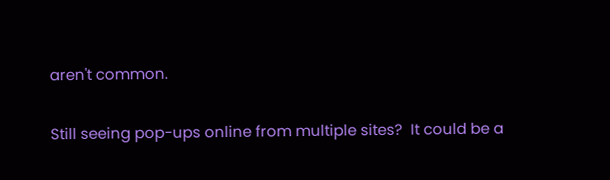aren't common.

Still seeing pop-ups online from multiple sites?  It could be a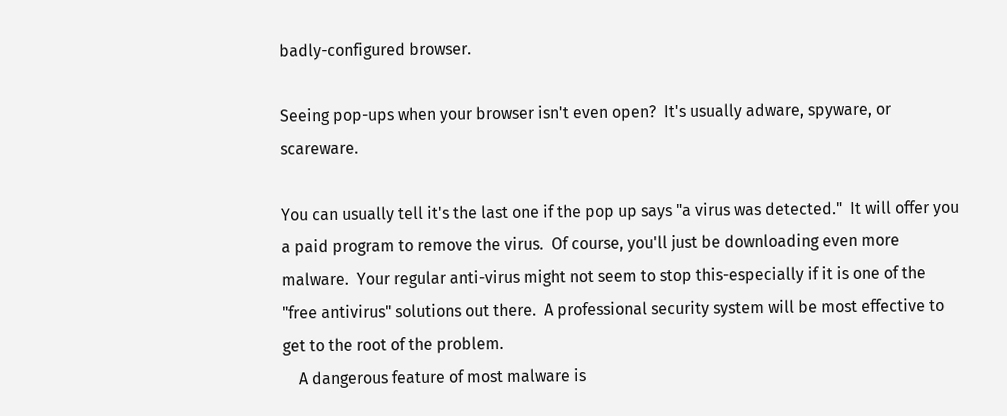badly-configured browser.

Seeing pop-ups when your browser isn't even open?  It's usually adware, spyware, or scareware.

You can usually tell it's the last one if the pop up says "a virus was detected."  It will offer you a paid program to remove the virus.  Of course, you'll just be downloading even more malware.  Your regular anti-virus might not seem to stop this-especially if it is one of the "free antivirus" solutions out there.  A professional security system will be most effective to get to the root of the problem.
    A dangerous feature of most malware is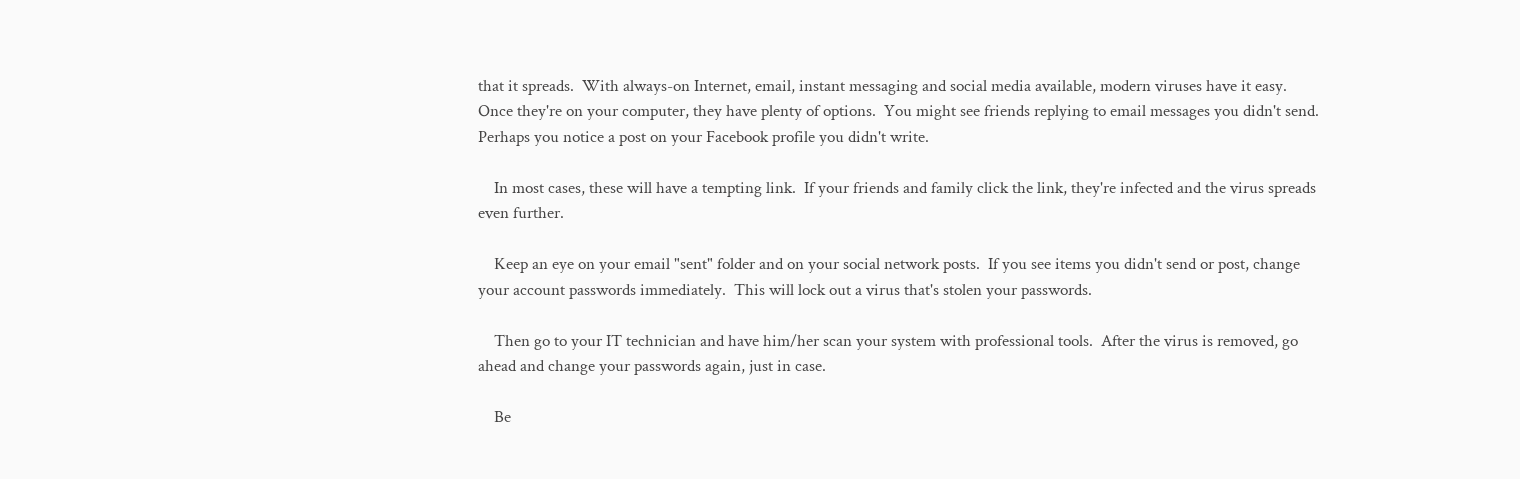that it spreads.  With always-on Internet, email, instant messaging and social media available, modern viruses have it easy.  Once they're on your computer, they have plenty of options.  You might see friends replying to email messages you didn't send.  Perhaps you notice a post on your Facebook profile you didn't write.

    In most cases, these will have a tempting link.  If your friends and family click the link, they're infected and the virus spreads even further.

    Keep an eye on your email "sent" folder and on your social network posts.  If you see items you didn't send or post, change your account passwords immediately.  This will lock out a virus that's stolen your passwords.

    Then go to your IT technician and have him/her scan your system with professional tools.  After the virus is removed, go ahead and change your passwords again, just in case.

    Be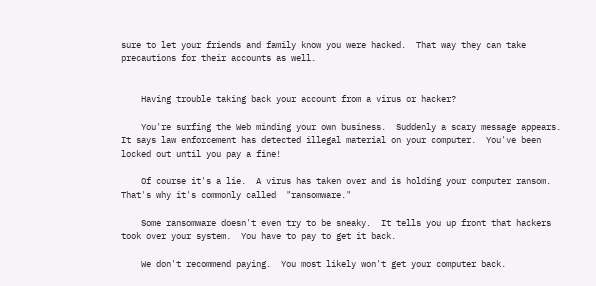sure to let your friends and family know you were hacked.  That way they can take precautions for their accounts as well.


    Having trouble taking back your account from a virus or hacker?

    You're surfing the Web minding your own business.  Suddenly a scary message appears.  It says law enforcement has detected illegal material on your computer.  You've been locked out until you pay a fine!

    Of course it's a lie.  A virus has taken over and is holding your computer ransom.  That's why it's commonly called  "ransomware."

    Some ransomware doesn't even try to be sneaky.  It tells you up front that hackers took over your system.  You have to pay to get it back.

    We don't recommend paying.  You most likely won't get your computer back.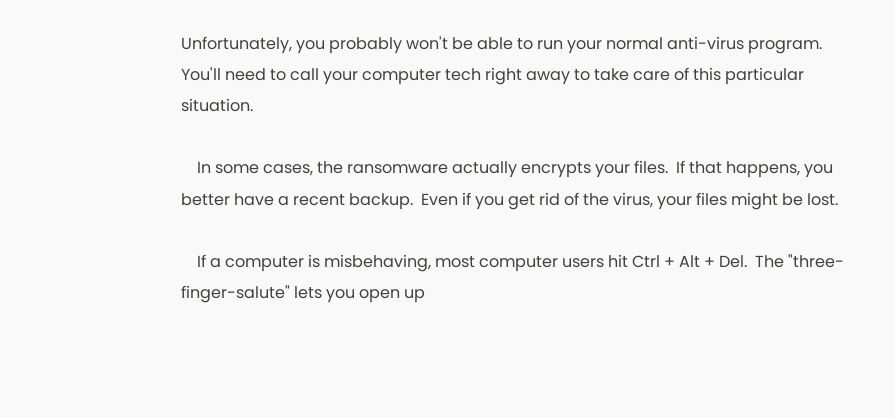Unfortunately, you probably won't be able to run your normal anti-virus program.  You'll need to call your computer tech right away to take care of this particular situation.

    In some cases, the ransomware actually encrypts your files.  If that happens, you better have a recent backup.  Even if you get rid of the virus, your files might be lost.

    If a computer is misbehaving, most computer users hit Ctrl + Alt + Del.  The "three-finger-salute" lets you open up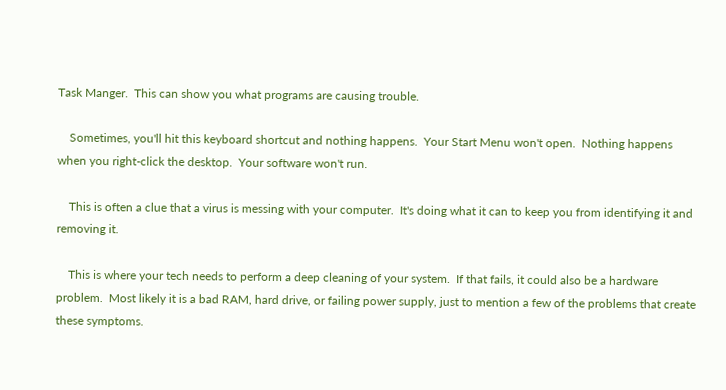Task Manger.  This can show you what programs are causing trouble.

    Sometimes, you'll hit this keyboard shortcut and nothing happens.  Your Start Menu won't open.  Nothing happens when you right-click the desktop.  Your software won't run.

    This is often a clue that a virus is messing with your computer.  It's doing what it can to keep you from identifying it and removing it.

    This is where your tech needs to perform a deep cleaning of your system.  If that fails, it could also be a hardware problem.  Most likely it is a bad RAM, hard drive, or failing power supply, just to mention a few of the problems that create these symptoms.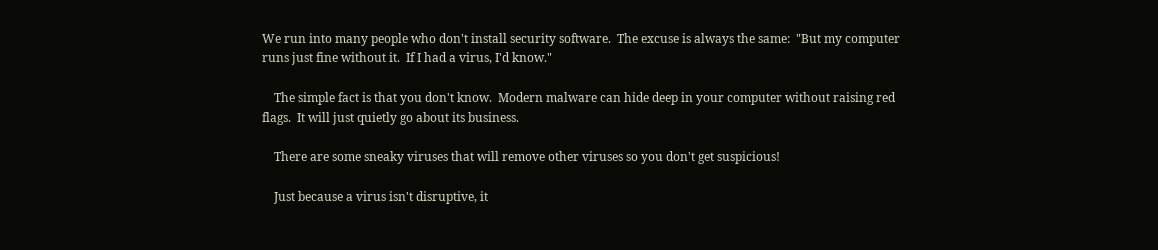We run into many people who don't install security software.  The excuse is always the same:  "But my computer runs just fine without it.  If I had a virus, I'd know."

    The simple fact is that you don't know.  Modern malware can hide deep in your computer without raising red flags.  It will just quietly go about its business.

    There are some sneaky viruses that will remove other viruses so you don't get suspicious!

    Just because a virus isn't disruptive, it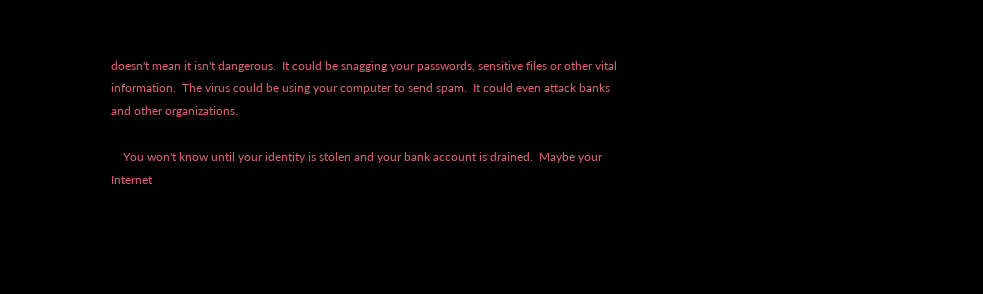doesn't mean it isn't dangerous.  It could be snagging your passwords, sensitive files or other vital information.  The virus could be using your computer to send spam.  It could even attack banks and other organizations.

    You won't know until your identity is stolen and your bank account is drained.  Maybe your Internet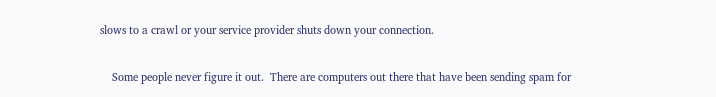slows to a crawl or your service provider shuts down your connection.

    Some people never figure it out.  There are computers out there that have been sending spam for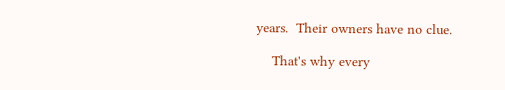years.  Their owners have no clue.

    That's why every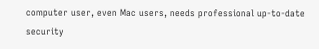computer user, even Mac users, needs professional up-to-date security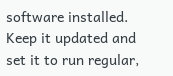software installed.  Keep it updated and set it to run regular,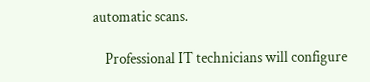automatic scans.

    Professional IT technicians will configure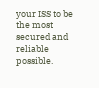your ISS to be the most secured and reliable possible.